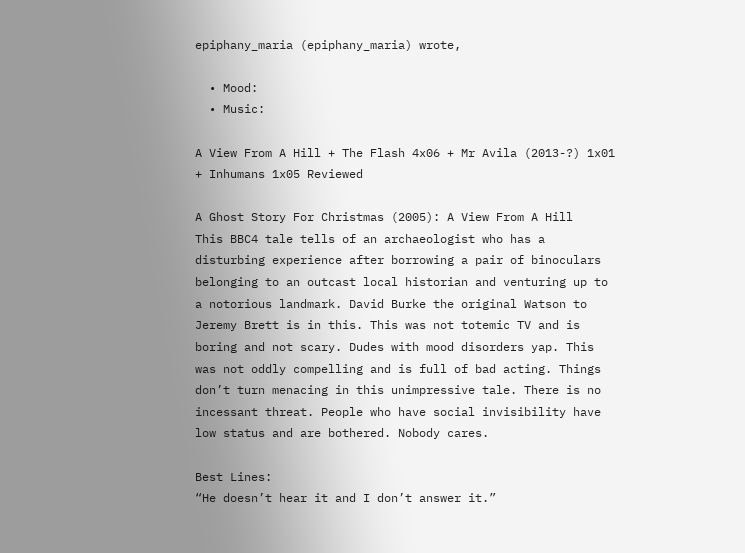epiphany_maria (epiphany_maria) wrote,

  • Mood:
  • Music:

A View From A Hill + The Flash 4x06 + Mr Avila (2013-?) 1x01 + Inhumans 1x05 Reviewed

A Ghost Story For Christmas (2005): A View From A Hill
This BBC4 tale tells of an archaeologist who has a disturbing experience after borrowing a pair of binoculars belonging to an outcast local historian and venturing up to a notorious landmark. David Burke the original Watson to Jeremy Brett is in this. This was not totemic TV and is boring and not scary. Dudes with mood disorders yap. This was not oddly compelling and is full of bad acting. Things don’t turn menacing in this unimpressive tale. There is no incessant threat. People who have social invisibility have low status and are bothered. Nobody cares.

Best Lines:
“He doesn’t hear it and I don’t answer it.”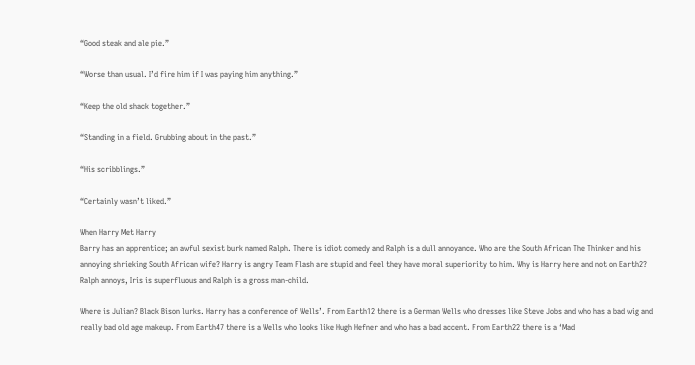“Good steak and ale pie.”

“Worse than usual. I’d fire him if I was paying him anything.”

“Keep the old shack together.”

“Standing in a field. Grubbing about in the past.”

“His scribblings.”

“Certainly wasn’t liked.”

When Harry Met Harry
Barry has an apprentice; an awful sexist burk named Ralph. There is idiot comedy and Ralph is a dull annoyance. Who are the South African The Thinker and his annoying shrieking South African wife? Harry is angry Team Flash are stupid and feel they have moral superiority to him. Why is Harry here and not on Earth2? Ralph annoys, Iris is superfluous and Ralph is a gross man-child.

Where is Julian? Black Bison lurks. Harry has a conference of Wells’. From Earth12 there is a German Wells who dresses like Steve Jobs and who has a bad wig and really bad old age makeup. From Earth47 there is a Wells who looks like Hugh Hefner and who has a bad accent. From Earth22 there is a ‘Mad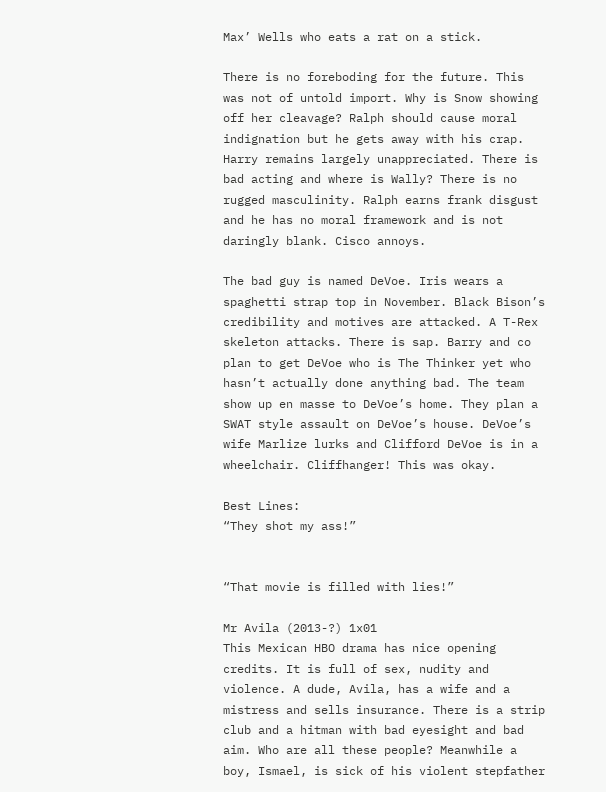Max’ Wells who eats a rat on a stick.

There is no foreboding for the future. This was not of untold import. Why is Snow showing off her cleavage? Ralph should cause moral indignation but he gets away with his crap. Harry remains largely unappreciated. There is bad acting and where is Wally? There is no rugged masculinity. Ralph earns frank disgust and he has no moral framework and is not daringly blank. Cisco annoys.

The bad guy is named DeVoe. Iris wears a spaghetti strap top in November. Black Bison’s credibility and motives are attacked. A T-Rex skeleton attacks. There is sap. Barry and co plan to get DeVoe who is The Thinker yet who hasn’t actually done anything bad. The team show up en masse to DeVoe’s home. They plan a SWAT style assault on DeVoe’s house. DeVoe’s wife Marlize lurks and Clifford DeVoe is in a wheelchair. Cliffhanger! This was okay.

Best Lines:
“They shot my ass!”


“That movie is filled with lies!”

Mr Avila (2013-?) 1x01
This Mexican HBO drama has nice opening credits. It is full of sex, nudity and violence. A dude, Avila, has a wife and a mistress and sells insurance. There is a strip club and a hitman with bad eyesight and bad aim. Who are all these people? Meanwhile a boy, Ismael, is sick of his violent stepfather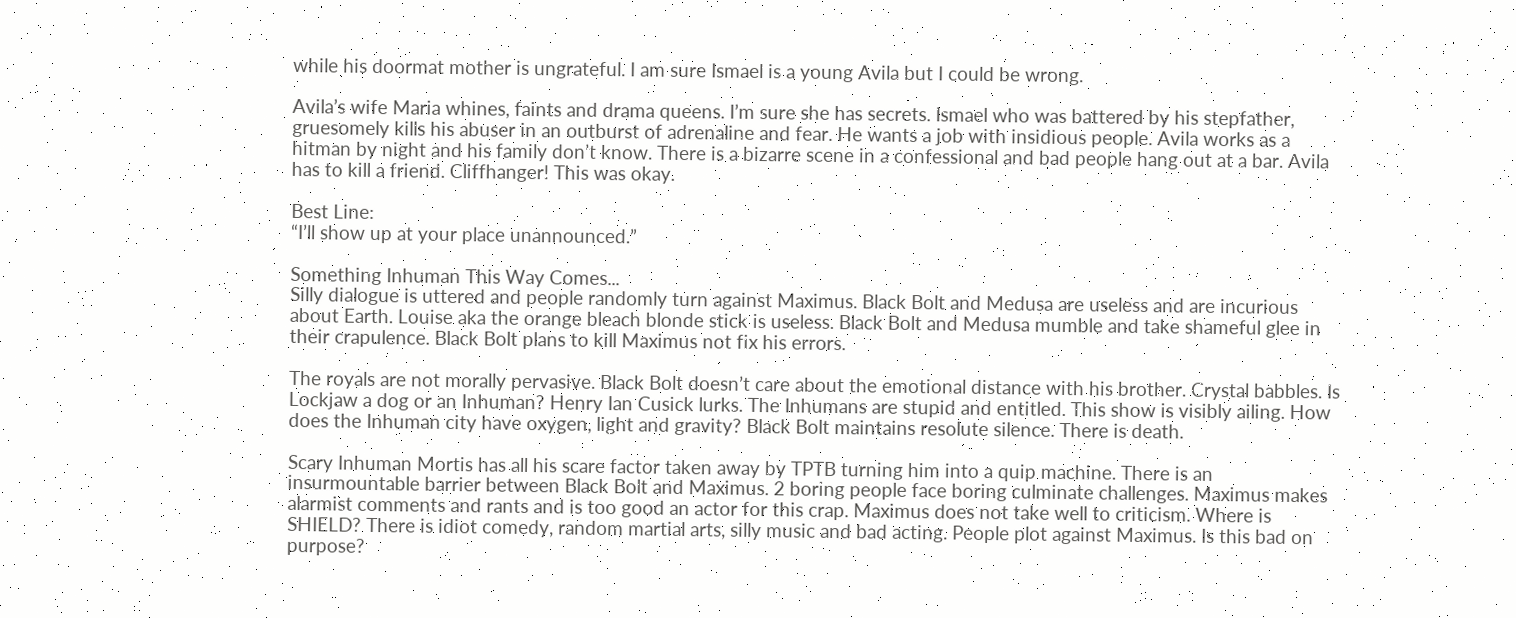while his doormat mother is ungrateful. I am sure Ismael is a young Avila but I could be wrong.

Avila’s wife Maria whines, faints and drama queens. I’m sure she has secrets. Ismael who was battered by his stepfather, gruesomely kills his abuser in an outburst of adrenaline and fear. He wants a job with insidious people. Avila works as a hitman by night and his family don’t know. There is a bizarre scene in a confessional and bad people hang out at a bar. Avila has to kill a friend. Cliffhanger! This was okay.

Best Line:
“I’ll show up at your place unannounced.”

Something Inhuman This Way Comes...
Silly dialogue is uttered and people randomly turn against Maximus. Black Bolt and Medusa are useless and are incurious about Earth. Louise aka the orange bleach blonde stick is useless. Black Bolt and Medusa mumble and take shameful glee in their crapulence. Black Bolt plans to kill Maximus not fix his errors.

The royals are not morally pervasive. Black Bolt doesn’t care about the emotional distance with his brother. Crystal babbles. Is Lockjaw a dog or an Inhuman? Henry Ian Cusick lurks. The Inhumans are stupid and entitled. This show is visibly ailing. How does the Inhuman city have oxygen, light and gravity? Black Bolt maintains resolute silence. There is death.

Scary Inhuman Mortis has all his scare factor taken away by TPTB turning him into a quip machine. There is an insurmountable barrier between Black Bolt and Maximus. 2 boring people face boring culminate challenges. Maximus makes alarmist comments and rants and is too good an actor for this crap. Maximus does not take well to criticism. Where is SHIELD? There is idiot comedy, random martial arts, silly music and bad acting. People plot against Maximus. Is this bad on purpose?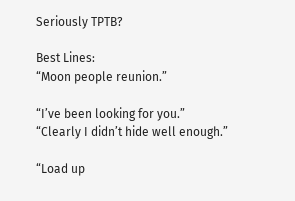Seriously TPTB?

Best Lines:
“Moon people reunion.”

“I’ve been looking for you.”
“Clearly I didn’t hide well enough.”

“Load up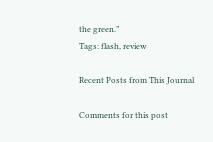the green.”
Tags: flash, review

Recent Posts from This Journal

Comments for this post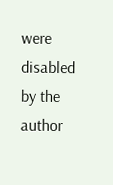were disabled by the author